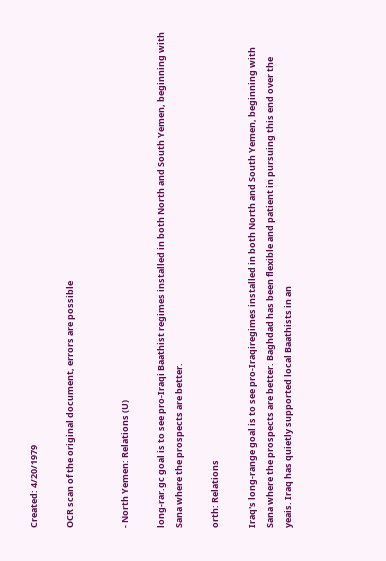Created: 4/20/1979

OCR scan of the original document, errors are possible


- North Yemen: Relations (U)

long-rar.gc goal is to see pro-Iraqi Baathist regimes installed in both North and South Yemen, beginning with Sana where the prospects are better.

orth: Relations

Iraq's long-range goal is to see pro-Iraqiregimes installed in both North and South Yemen, beginning with Sana where the prospects are better. Baghdad has been flexible and patient in pursuing this end over the yeais. Iraq has quietly supported local Baathists in an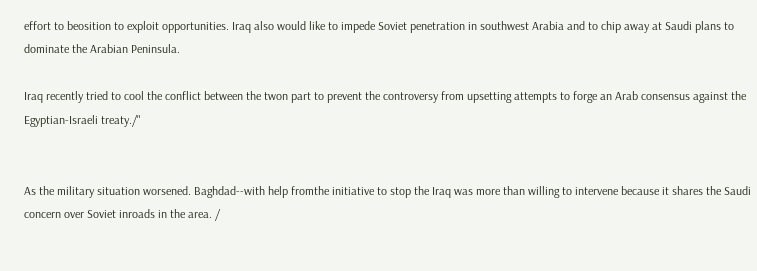effort to beosition to exploit opportunities. Iraq also would like to impede Soviet penetration in southwest Arabia and to chip away at Saudi plans to dominate the Arabian Peninsula.

Iraq recently tried to cool the conflict between the twon part to prevent the controversy from upsetting attempts to forge an Arab consensus against the Egyptian-Israeli treaty./"


As the military situation worsened. Baghdad--with help fromthe initiative to stop the Iraq was more than willing to intervene because it shares the Saudi concern over Soviet inroads in the area. /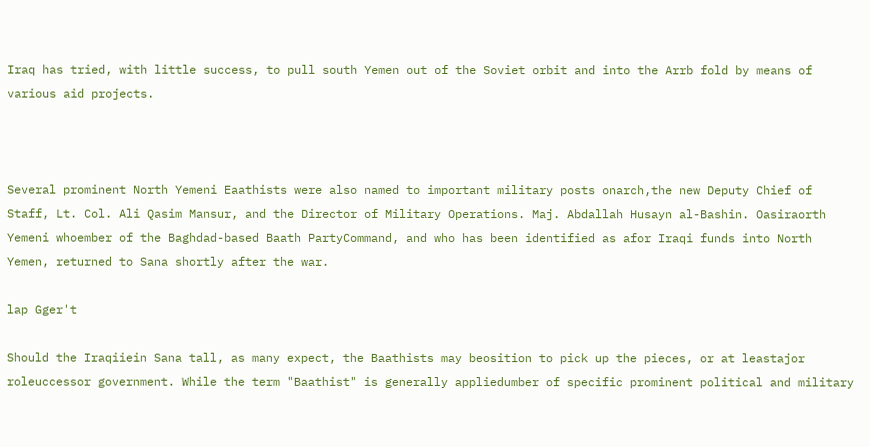Iraq has tried, with little success, to pull south Yemen out of the Soviet orbit and into the Arrb fold by means of various aid projects.



Several prominent North Yemeni Eaathists were also named to important military posts onarch,the new Deputy Chief of Staff, Lt. Col. Ali Qasim Mansur, and the Director of Military Operations. Maj. Abdallah Husayn al-Bashin. Oasiraorth Yemeni whoember of the Baghdad-based Baath PartyCommand, and who has been identified as afor Iraqi funds into North Yemen, returned to Sana shortly after the war.

lap Gger't

Should the Iraqiiein Sana tall, as many expect, the Baathists may beosition to pick up the pieces, or at leastajor roleuccessor government. While the term "Baathist" is generally appliedumber of specific prominent political and military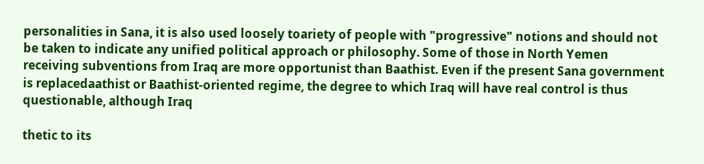personalities in Sana, it is also used loosely toariety of people with "progressive" notions and should not be taken to indicate any unified political approach or philosophy. Some of those in North Yemen receiving subventions from Iraq are more opportunist than Baathist. Even if the present Sana government is replacedaathist or Baathist-oriented regime, the degree to which Iraq will have real control is thus questionable, although Iraq

thetic to its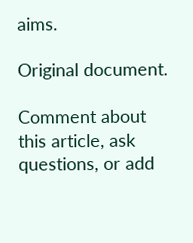aims.

Original document.

Comment about this article, ask questions, or add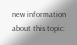new information about this topic: